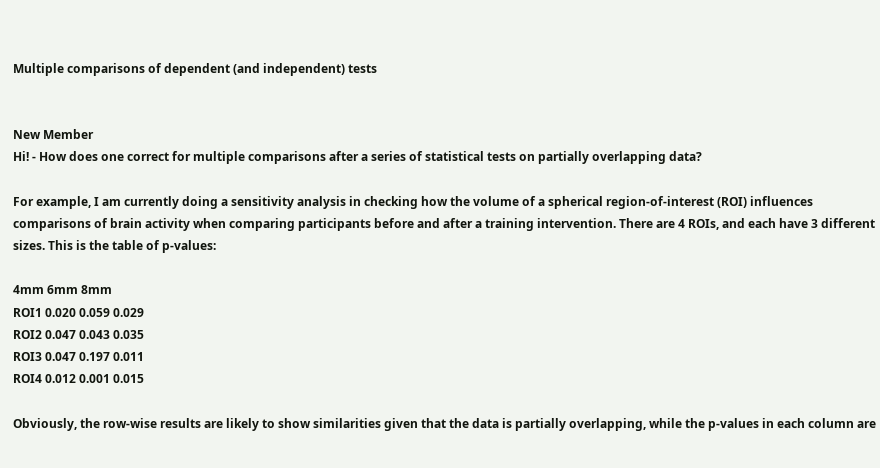Multiple comparisons of dependent (and independent) tests


New Member
Hi! - How does one correct for multiple comparisons after a series of statistical tests on partially overlapping data?

For example, I am currently doing a sensitivity analysis in checking how the volume of a spherical region-of-interest (ROI) influences comparisons of brain activity when comparing participants before and after a training intervention. There are 4 ROIs, and each have 3 different sizes. This is the table of p-values:

4mm 6mm 8mm
ROI1 0.020 0.059 0.029
ROI2 0.047 0.043 0.035
ROI3 0.047 0.197 0.011
ROI4 0.012 0.001 0.015

Obviously, the row-wise results are likely to show similarities given that the data is partially overlapping, while the p-values in each column are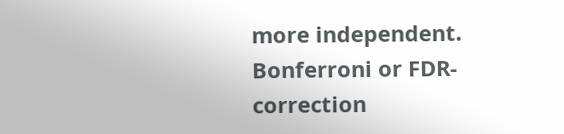more independent. Bonferroni or FDR-correction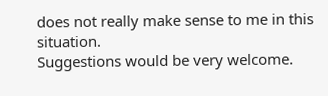does not really make sense to me in this situation.
Suggestions would be very welcome.